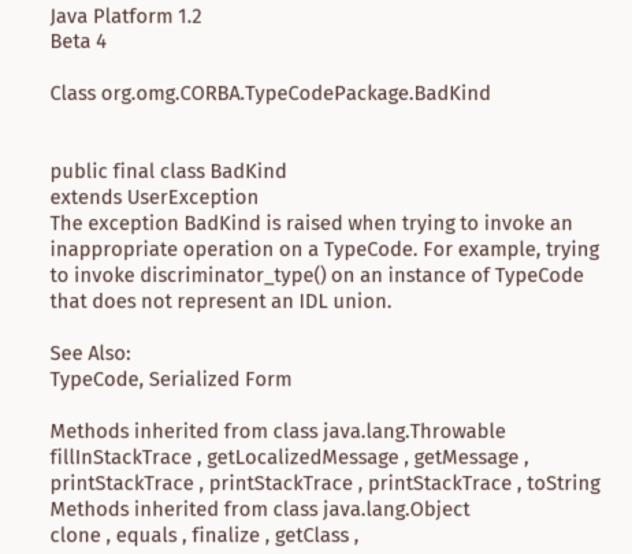Java Platform 1.2
Beta 4

Class org.omg.CORBA.TypeCodePackage.BadKind


public final class BadKind
extends UserException
The exception BadKind is raised when trying to invoke an inappropriate operation on a TypeCode. For example, trying to invoke discriminator_type() on an instance of TypeCode that does not represent an IDL union.

See Also:
TypeCode, Serialized Form

Methods inherited from class java.lang.Throwable
fillInStackTrace , getLocalizedMessage , getMessage , printStackTrace , printStackTrace , printStackTrace , toString
Methods inherited from class java.lang.Object
clone , equals , finalize , getClass ,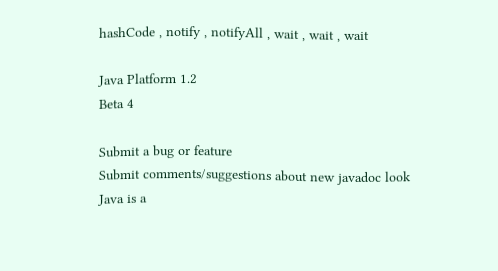hashCode , notify , notifyAll , wait , wait , wait

Java Platform 1.2
Beta 4

Submit a bug or feature
Submit comments/suggestions about new javadoc look
Java is a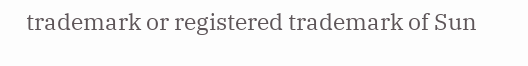trademark or registered trademark of Sun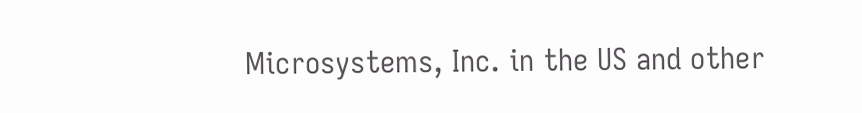Microsystems, Inc. in the US and other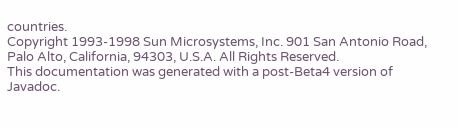countries.
Copyright 1993-1998 Sun Microsystems, Inc. 901 San Antonio Road,
Palo Alto, California, 94303, U.S.A. All Rights Reserved.
This documentation was generated with a post-Beta4 version of Javadoc.